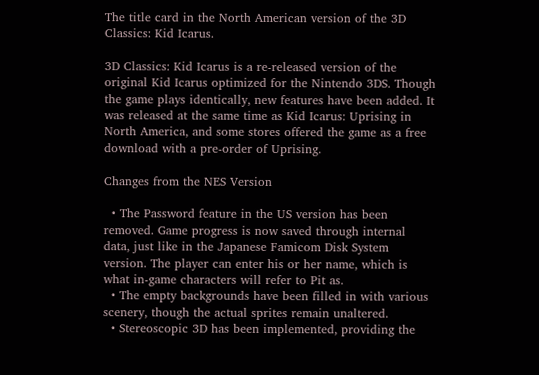The title card in the North American version of the 3D Classics: Kid Icarus.

3D Classics: Kid Icarus is a re-released version of the original Kid Icarus optimized for the Nintendo 3DS. Though the game plays identically, new features have been added. It was released at the same time as Kid Icarus: Uprising in North America, and some stores offered the game as a free download with a pre-order of Uprising.

Changes from the NES Version

  • The Password feature in the US version has been removed. Game progress is now saved through internal data, just like in the Japanese Famicom Disk System version. The player can enter his or her name, which is what in-game characters will refer to Pit as.
  • The empty backgrounds have been filled in with various scenery, though the actual sprites remain unaltered.
  • Stereoscopic 3D has been implemented, providing the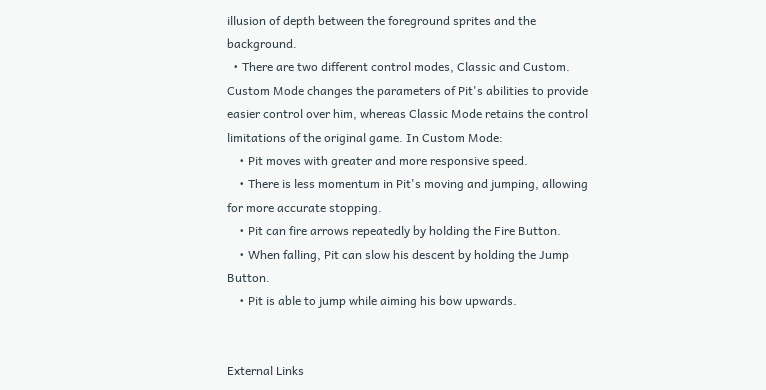illusion of depth between the foreground sprites and the background.
  • There are two different control modes, Classic and Custom. Custom Mode changes the parameters of Pit's abilities to provide easier control over him, whereas Classic Mode retains the control limitations of the original game. In Custom Mode:
    • Pit moves with greater and more responsive speed.
    • There is less momentum in Pit's moving and jumping, allowing for more accurate stopping.
    • Pit can fire arrows repeatedly by holding the Fire Button.
    • When falling, Pit can slow his descent by holding the Jump Button.
    • Pit is able to jump while aiming his bow upwards.


External Links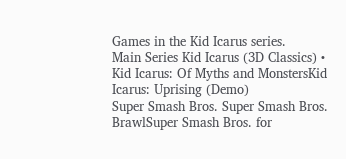Games in the Kid Icarus series.
Main Series Kid Icarus (3D Classics) • Kid Icarus: Of Myths and MonstersKid Icarus: Uprising (Demo)
Super Smash Bros. Super Smash Bros. BrawlSuper Smash Bros. for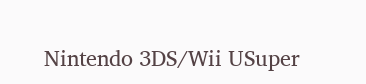Nintendo 3DS/Wii USuper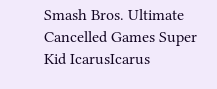Smash Bros. Ultimate
Cancelled Games Super Kid IcarusIcarus